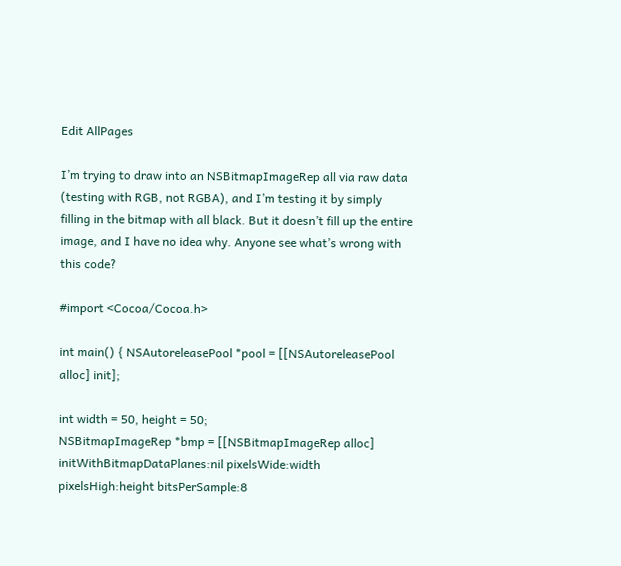Edit AllPages

I’m trying to draw into an NSBitmapImageRep all via raw data (testing with RGB, not RGBA), and I’m testing it by simply filling in the bitmap with all black. But it doesn’t fill up the entire image, and I have no idea why. Anyone see what’s wrong with this code?

#import <Cocoa/Cocoa.h>

int main() { NSAutoreleasePool *pool = [[NSAutoreleasePool alloc] init];

int width = 50, height = 50;
NSBitmapImageRep *bmp = [[NSBitmapImageRep alloc] initWithBitmapDataPlanes:nil pixelsWide:width pixelsHigh:height bitsPerSample:8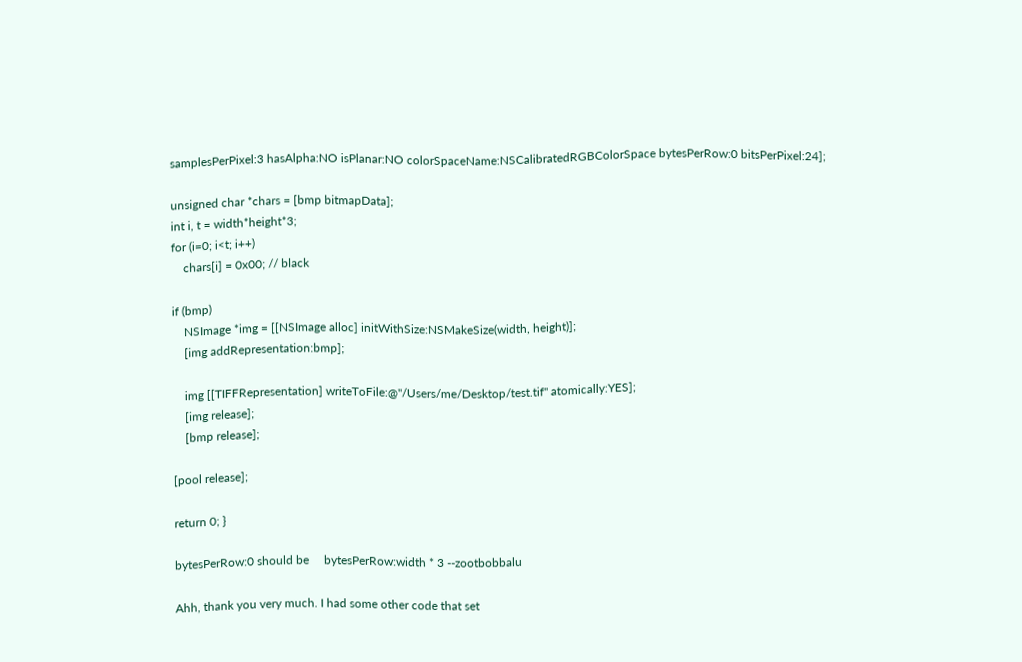samplesPerPixel:3 hasAlpha:NO isPlanar:NO colorSpaceName:NSCalibratedRGBColorSpace bytesPerRow:0 bitsPerPixel:24];

unsigned char *chars = [bmp bitmapData];
int i, t = width*height*3;
for (i=0; i<t; i++)
    chars[i] = 0x00; // black

if (bmp)
    NSImage *img = [[NSImage alloc] initWithSize:NSMakeSize(width, height)];
    [img addRepresentation:bmp];

    img [[TIFFRepresentation] writeToFile:@"/Users/me/Desktop/test.tif" atomically:YES];
    [img release];
    [bmp release];

[pool release];

return 0; }

bytesPerRow:0 should be     bytesPerRow:width * 3 --zootbobbalu

Ahh, thank you very much. I had some other code that set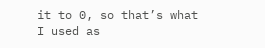it to 0, so that’s what I used as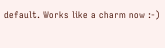default. Works like a charm now :-)